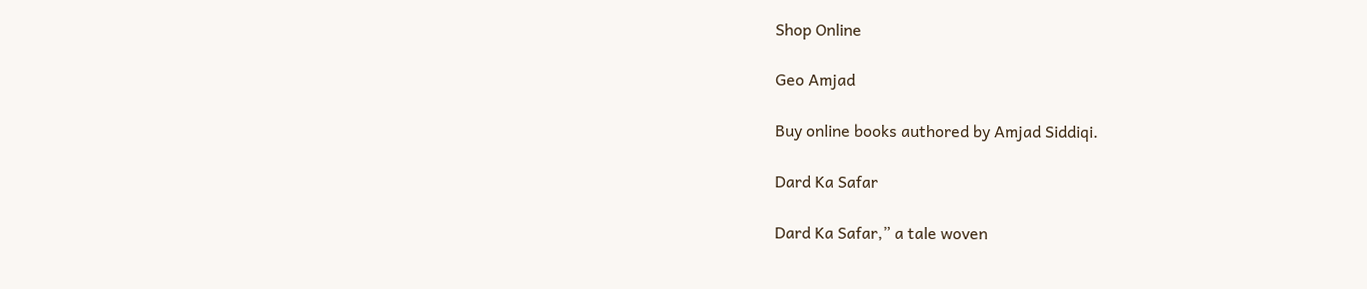Shop Online

Geo Amjad

Buy online books authored by Amjad Siddiqi.

Dard Ka Safar

Dard Ka Safar,” a tale woven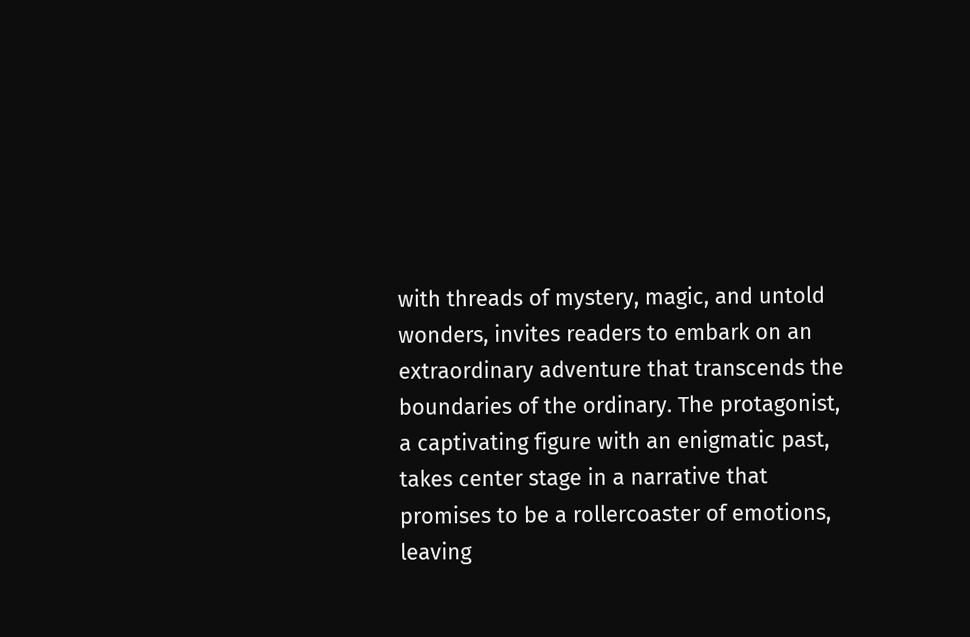with threads of mystery, magic, and untold wonders, invites readers to embark on an extraordinary adventure that transcends the boundaries of the ordinary. The protagonist, a captivating figure with an enigmatic past, takes center stage in a narrative that promises to be a rollercoaster of emotions, leaving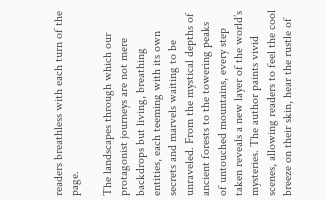readers breathless with each turn of the page.

The landscapes through which our protagonist journeys are not mere backdrops but living, breathing entities, each teeming with its own secrets and marvels waiting to be unraveled. From the mystical depths of ancient forests to the towering peaks of untouched mountains, every step taken reveals a new layer of the world’s mysteries. The author paints vivid scenes, allowing readers to feel the cool breeze on their skin, hear the rustle of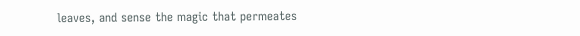leaves, and sense the magic that permeates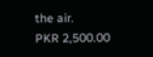the air.
PKR 2,500.00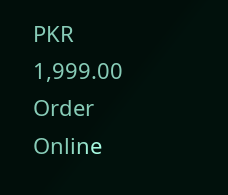PKR 1,999.00
Order Online